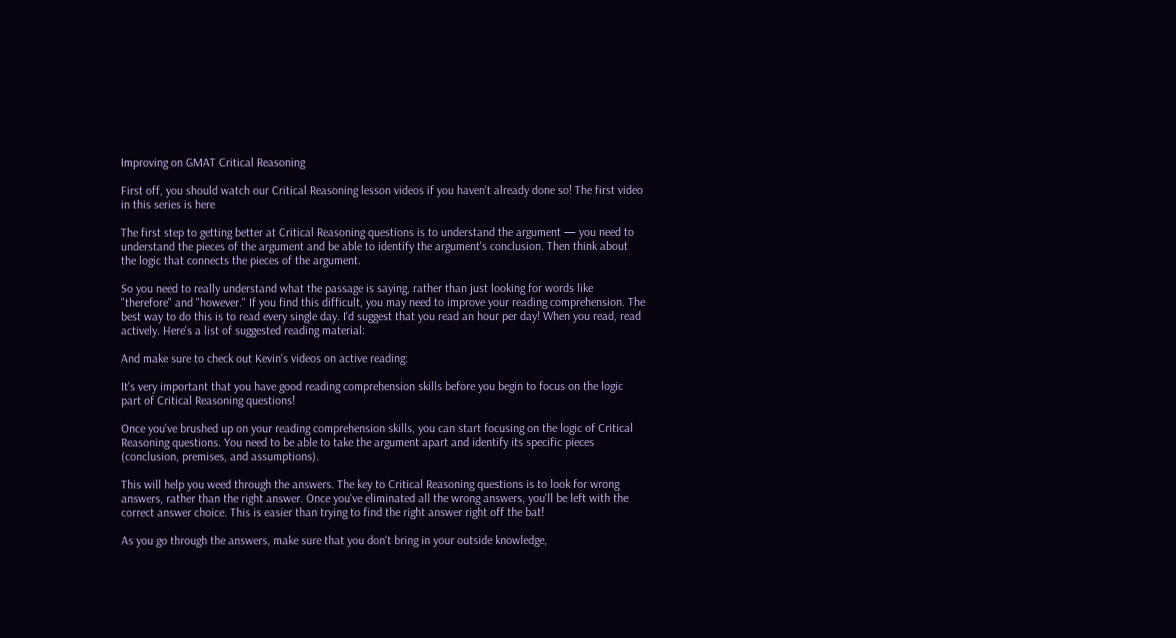Improving on GMAT Critical Reasoning

First off, you should watch our Critical Reasoning lesson videos if you haven't already done so! The first video in this series is here

The first step to getting better at Critical Reasoning questions is to understand the argument — you need to understand the pieces of the argument and be able to identify the argument's conclusion. Then think about the logic that connects the pieces of the argument.

So you need to really understand what the passage is saying, rather than just looking for words like "therefore" and "however." If you find this difficult, you may need to improve your reading comprehension. The best way to do this is to read every single day. I'd suggest that you read an hour per day! When you read, read actively. Here's a list of suggested reading material:

And make sure to check out Kevin's videos on active reading:

It's very important that you have good reading comprehension skills before you begin to focus on the logic part of Critical Reasoning questions!

Once you've brushed up on your reading comprehension skills, you can start focusing on the logic of Critical Reasoning questions. You need to be able to take the argument apart and identify its specific pieces (conclusion, premises, and assumptions).

This will help you weed through the answers. The key to Critical Reasoning questions is to look for wrong answers, rather than the right answer. Once you've eliminated all the wrong answers, you'll be left with the correct answer choice. This is easier than trying to find the right answer right off the bat!

As you go through the answers, make sure that you don't bring in your outside knowledge,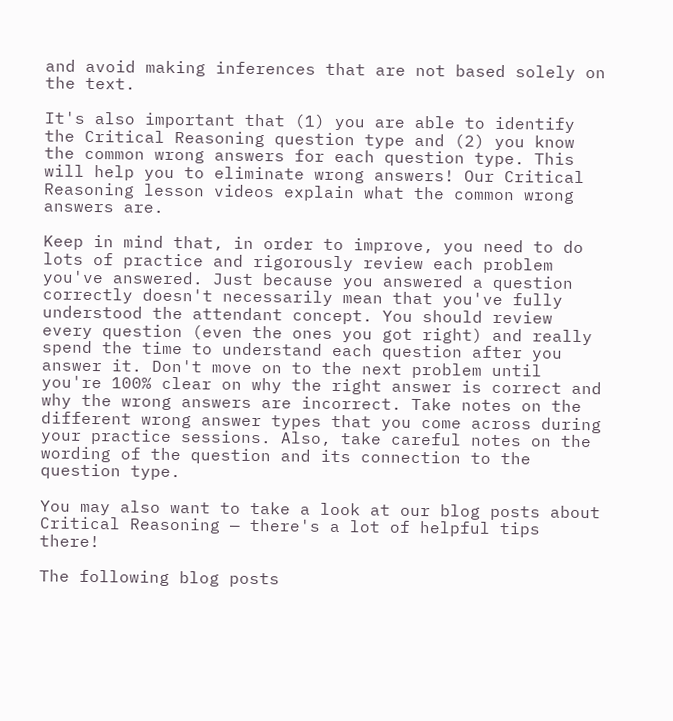and avoid making inferences that are not based solely on the text.

It's also important that (1) you are able to identify the Critical Reasoning question type and (2) you know the common wrong answers for each question type. This will help you to eliminate wrong answers! Our Critical Reasoning lesson videos explain what the common wrong answers are.

Keep in mind that, in order to improve, you need to do lots of practice and rigorously review each problem you've answered. Just because you answered a question correctly doesn't necessarily mean that you've fully understood the attendant concept. You should review every question (even the ones you got right) and really spend the time to understand each question after you answer it. Don't move on to the next problem until you're 100% clear on why the right answer is correct and why the wrong answers are incorrect. Take notes on the different wrong answer types that you come across during your practice sessions. Also, take careful notes on the wording of the question and its connection to the question type.

You may also want to take a look at our blog posts about Critical Reasoning — there's a lot of helpful tips there!

The following blog posts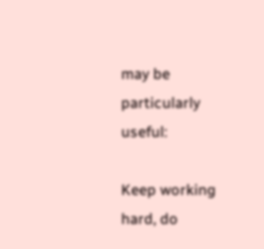may be particularly useful:

Keep working hard, do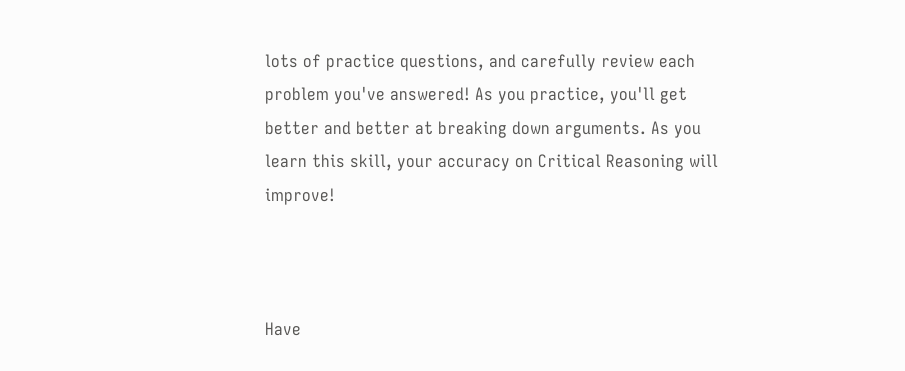lots of practice questions, and carefully review each problem you've answered! As you practice, you'll get better and better at breaking down arguments. As you learn this skill, your accuracy on Critical Reasoning will improve!



Have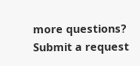more questions? Submit a request